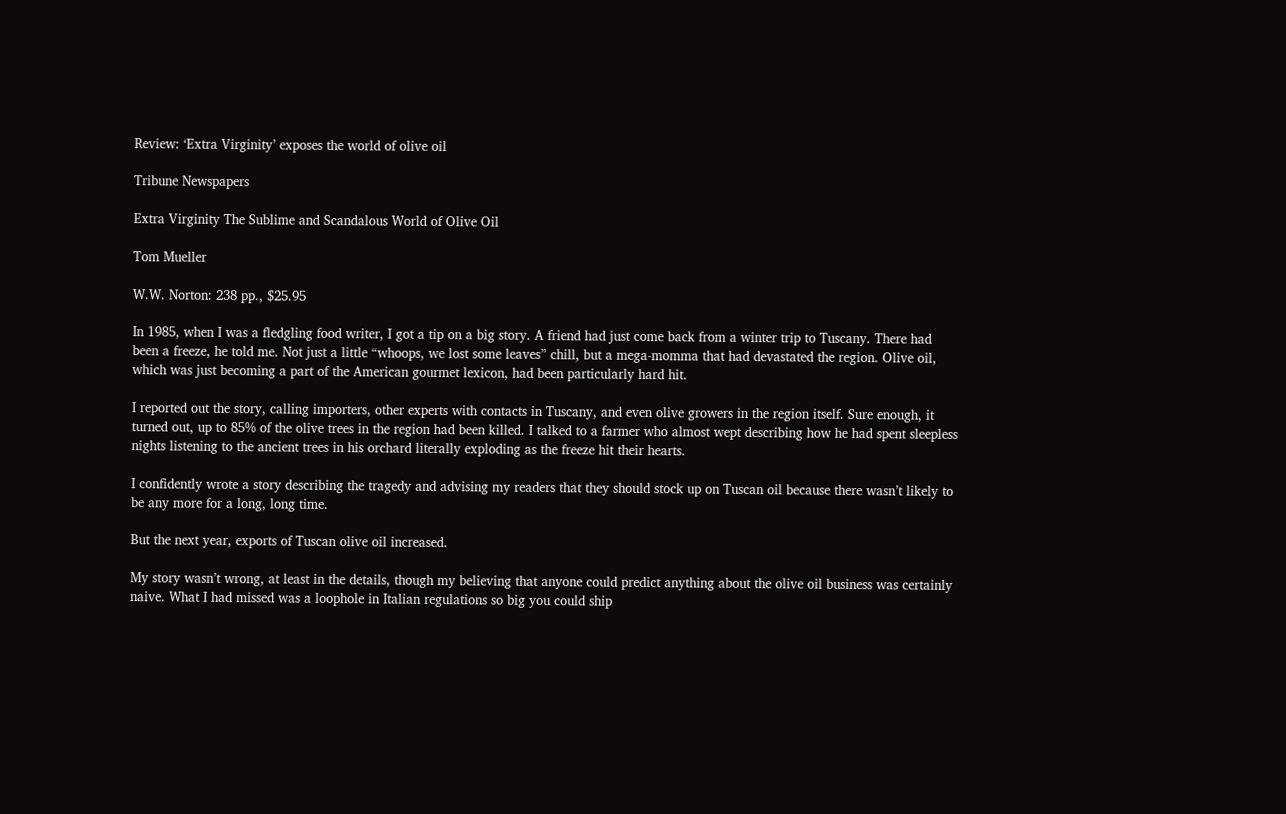Review: ‘Extra Virginity’ exposes the world of olive oil

Tribune Newspapers

Extra Virginity The Sublime and Scandalous World of Olive Oil

Tom Mueller

W.W. Norton: 238 pp., $25.95

In 1985, when I was a fledgling food writer, I got a tip on a big story. A friend had just come back from a winter trip to Tuscany. There had been a freeze, he told me. Not just a little “whoops, we lost some leaves” chill, but a mega-momma that had devastated the region. Olive oil, which was just becoming a part of the American gourmet lexicon, had been particularly hard hit.

I reported out the story, calling importers, other experts with contacts in Tuscany, and even olive growers in the region itself. Sure enough, it turned out, up to 85% of the olive trees in the region had been killed. I talked to a farmer who almost wept describing how he had spent sleepless nights listening to the ancient trees in his orchard literally exploding as the freeze hit their hearts.

I confidently wrote a story describing the tragedy and advising my readers that they should stock up on Tuscan oil because there wasn’t likely to be any more for a long, long time.

But the next year, exports of Tuscan olive oil increased.

My story wasn’t wrong, at least in the details, though my believing that anyone could predict anything about the olive oil business was certainly naive. What I had missed was a loophole in Italian regulations so big you could ship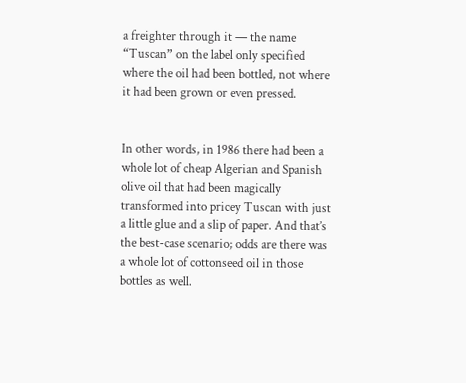a freighter through it — the name “Tuscan” on the label only specified where the oil had been bottled, not where it had been grown or even pressed.


In other words, in 1986 there had been a whole lot of cheap Algerian and Spanish olive oil that had been magically transformed into pricey Tuscan with just a little glue and a slip of paper. And that’s the best-case scenario; odds are there was a whole lot of cottonseed oil in those bottles as well.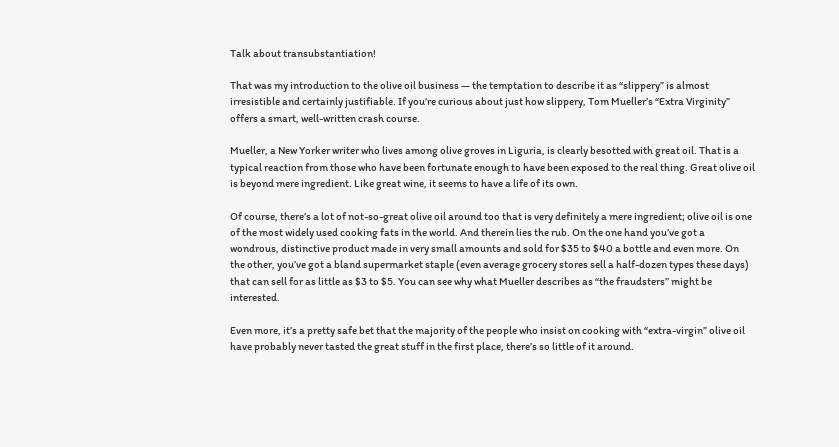Talk about transubstantiation!

That was my introduction to the olive oil business — the temptation to describe it as “slippery” is almost irresistible and certainly justifiable. If you’re curious about just how slippery, Tom Mueller’s “Extra Virginity” offers a smart, well-written crash course.

Mueller, a New Yorker writer who lives among olive groves in Liguria, is clearly besotted with great oil. That is a typical reaction from those who have been fortunate enough to have been exposed to the real thing. Great olive oil is beyond mere ingredient. Like great wine, it seems to have a life of its own.

Of course, there’s a lot of not-so-great olive oil around too that is very definitely a mere ingredient; olive oil is one of the most widely used cooking fats in the world. And therein lies the rub. On the one hand you’ve got a wondrous, distinctive product made in very small amounts and sold for $35 to $40 a bottle and even more. On the other, you’ve got a bland supermarket staple (even average grocery stores sell a half-dozen types these days) that can sell for as little as $3 to $5. You can see why what Mueller describes as “the fraudsters” might be interested.

Even more, it’s a pretty safe bet that the majority of the people who insist on cooking with “extra-virgin” olive oil have probably never tasted the great stuff in the first place, there’s so little of it around.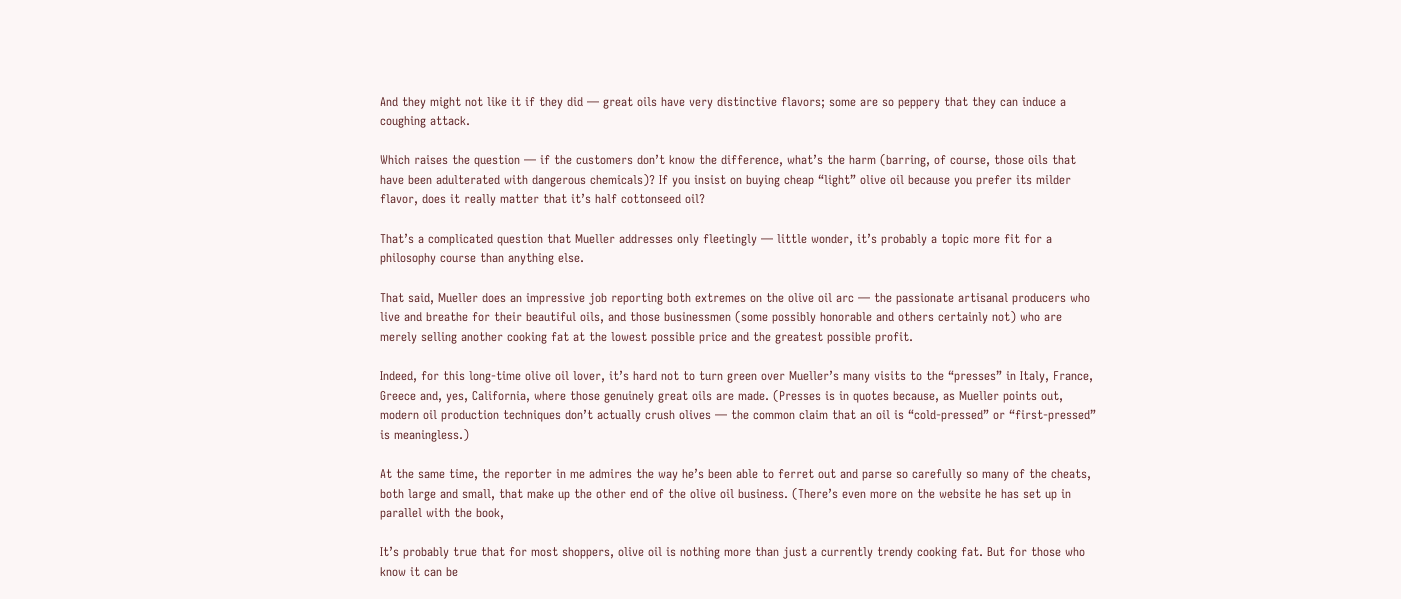And they might not like it if they did — great oils have very distinctive flavors; some are so peppery that they can induce a coughing attack.

Which raises the question — if the customers don’t know the difference, what’s the harm (barring, of course, those oils that have been adulterated with dangerous chemicals)? If you insist on buying cheap “light” olive oil because you prefer its milder flavor, does it really matter that it’s half cottonseed oil?

That’s a complicated question that Mueller addresses only fleetingly — little wonder, it’s probably a topic more fit for a philosophy course than anything else.

That said, Mueller does an impressive job reporting both extremes on the olive oil arc — the passionate artisanal producers who live and breathe for their beautiful oils, and those businessmen (some possibly honorable and others certainly not) who are merely selling another cooking fat at the lowest possible price and the greatest possible profit.

Indeed, for this long-time olive oil lover, it’s hard not to turn green over Mueller’s many visits to the “presses” in Italy, France, Greece and, yes, California, where those genuinely great oils are made. (Presses is in quotes because, as Mueller points out, modern oil production techniques don’t actually crush olives — the common claim that an oil is “cold-pressed” or “first-pressed” is meaningless.)

At the same time, the reporter in me admires the way he’s been able to ferret out and parse so carefully so many of the cheats, both large and small, that make up the other end of the olive oil business. (There’s even more on the website he has set up in parallel with the book,

It’s probably true that for most shoppers, olive oil is nothing more than just a currently trendy cooking fat. But for those who know it can be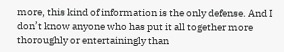more, this kind of information is the only defense. And I don’t know anyone who has put it all together more thoroughly or entertainingly than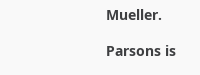Mueller.

Parsons is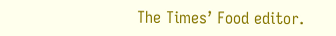The Times’ Food editor.